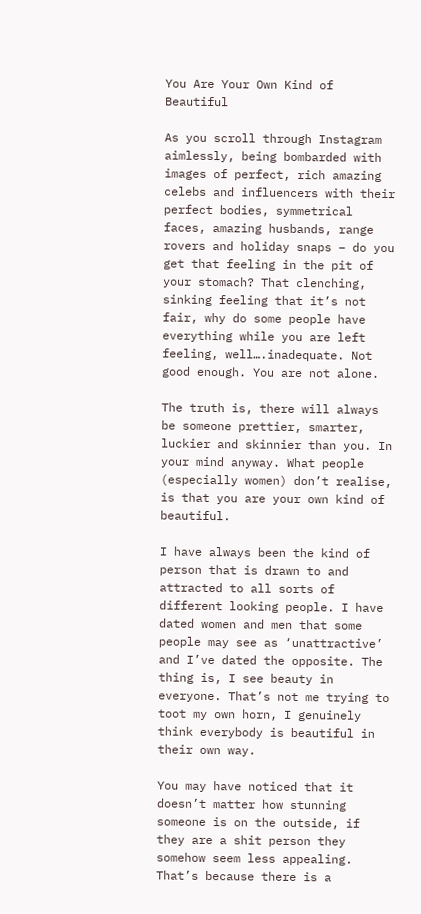You Are Your Own Kind of Beautiful

As you scroll through Instagram aimlessly, being bombarded with images of perfect, rich amazing celebs and influencers with their perfect bodies, symmetrical faces, amazing husbands, range rovers and holiday snaps – do you get that feeling in the pit of your stomach? That clenching, sinking feeling that it’s not fair, why do some people have everything while you are left feeling, well….inadequate. Not good enough. You are not alone.

The truth is, there will always be someone prettier, smarter, luckier and skinnier than you. In your mind anyway. What people (especially women) don’t realise, is that you are your own kind of beautiful.

I have always been the kind of person that is drawn to and attracted to all sorts of different looking people. I have dated women and men that some people may see as ‘unattractive’ and I’ve dated the opposite. The thing is, I see beauty in everyone. That’s not me trying to toot my own horn, I genuinely think everybody is beautiful in their own way.

You may have noticed that it doesn’t matter how stunning someone is on the outside, if they are a shit person they somehow seem less appealing. That’s because there is a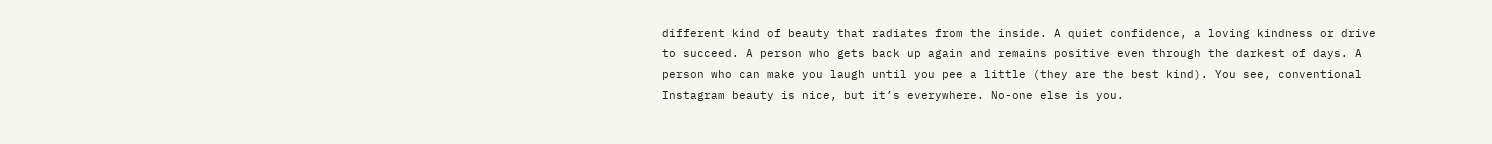different kind of beauty that radiates from the inside. A quiet confidence, a loving kindness or drive to succeed. A person who gets back up again and remains positive even through the darkest of days. A person who can make you laugh until you pee a little (they are the best kind). You see, conventional Instagram beauty is nice, but it’s everywhere. No-one else is you.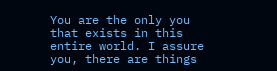You are the only you that exists in this entire world. I assure you, there are things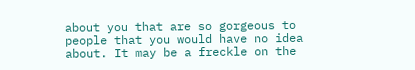about you that are so gorgeous to people that you would have no idea about. It may be a freckle on the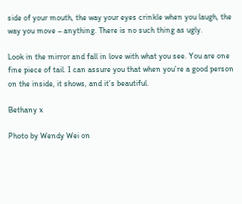side of your mouth, the way your eyes crinkle when you laugh, the way you move – anything. There is no such thing as ugly.

Look in the mirror and fall in love with what you see. You are one fine piece of tail. I can assure you that when you’re a good person on the inside, it shows, and it’s beautiful.

Bethany x

Photo by Wendy Wei on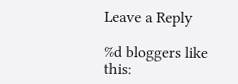Leave a Reply

%d bloggers like this: